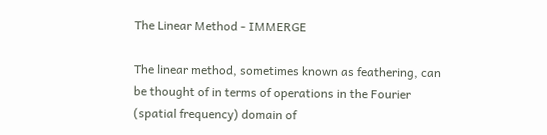The Linear Method - IMMERGE

The linear method, sometimes known as feathering, can be thought of in terms of operations in the Fourier (spatial frequency) domain of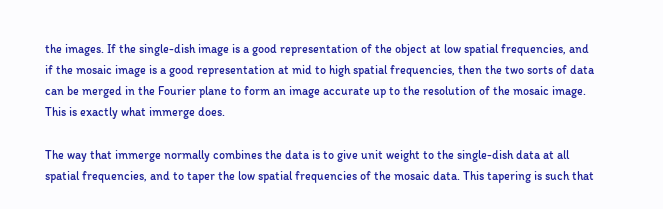the images. If the single-dish image is a good representation of the object at low spatial frequencies, and if the mosaic image is a good representation at mid to high spatial frequencies, then the two sorts of data can be merged in the Fourier plane to form an image accurate up to the resolution of the mosaic image. This is exactly what immerge does.

The way that immerge normally combines the data is to give unit weight to the single-dish data at all spatial frequencies, and to taper the low spatial frequencies of the mosaic data. This tapering is such that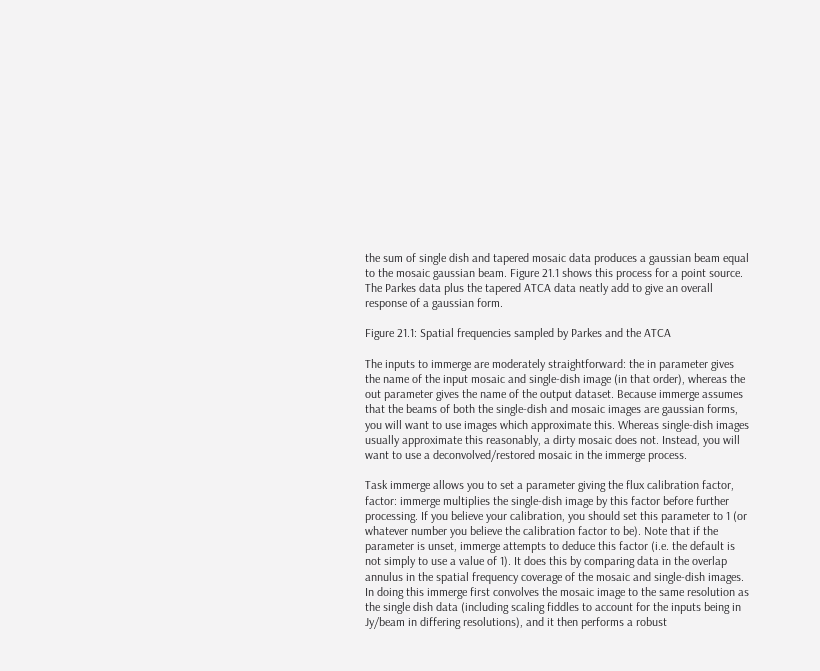the sum of single dish and tapered mosaic data produces a gaussian beam equal to the mosaic gaussian beam. Figure 21.1 shows this process for a point source. The Parkes data plus the tapered ATCA data neatly add to give an overall response of a gaussian form.

Figure 21.1: Spatial frequencies sampled by Parkes and the ATCA

The inputs to immerge are moderately straightforward: the in parameter gives the name of the input mosaic and single-dish image (in that order), whereas the out parameter gives the name of the output dataset. Because immerge assumes that the beams of both the single-dish and mosaic images are gaussian forms, you will want to use images which approximate this. Whereas single-dish images usually approximate this reasonably, a dirty mosaic does not. Instead, you will want to use a deconvolved/restored mosaic in the immerge process.

Task immerge allows you to set a parameter giving the flux calibration factor, factor: immerge multiplies the single-dish image by this factor before further processing. If you believe your calibration, you should set this parameter to 1 (or whatever number you believe the calibration factor to be). Note that if the parameter is unset, immerge attempts to deduce this factor (i.e. the default is not simply to use a value of 1). It does this by comparing data in the overlap annulus in the spatial frequency coverage of the mosaic and single-dish images. In doing this immerge first convolves the mosaic image to the same resolution as the single dish data (including scaling fiddles to account for the inputs being in Jy/beam in differing resolutions), and it then performs a robust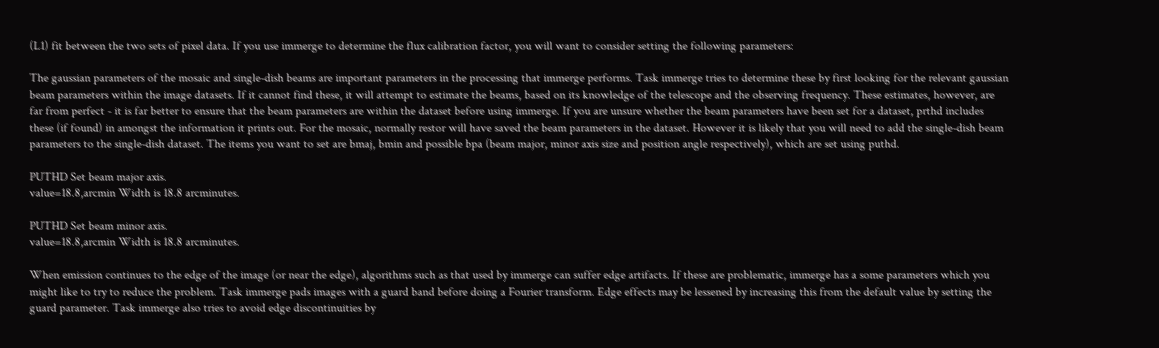(L1) fit between the two sets of pixel data. If you use immerge to determine the flux calibration factor, you will want to consider setting the following parameters:

The gaussian parameters of the mosaic and single-dish beams are important parameters in the processing that immerge performs. Task immerge tries to determine these by first looking for the relevant gaussian beam parameters within the image datasets. If it cannot find these, it will attempt to estimate the beams, based on its knowledge of the telescope and the observing frequency. These estimates, however, are far from perfect - it is far better to ensure that the beam parameters are within the dataset before using immerge. If you are unsure whether the beam parameters have been set for a dataset, prthd includes these (if found) in amongst the information it prints out. For the mosaic, normally restor will have saved the beam parameters in the dataset. However it is likely that you will need to add the single-dish beam parameters to the single-dish dataset. The items you want to set are bmaj, bmin and possible bpa (beam major, minor axis size and position angle respectively), which are set using puthd.

PUTHD Set beam major axis.
value=18.8,arcmin Width is 18.8 arcminutes.

PUTHD Set beam minor axis.
value=18.8,arcmin Width is 18.8 arcminutes.

When emission continues to the edge of the image (or near the edge), algorithms such as that used by immerge can suffer edge artifacts. If these are problematic, immerge has a some parameters which you might like to try to reduce the problem. Task immerge pads images with a guard band before doing a Fourier transform. Edge effects may be lessened by increasing this from the default value by setting the guard parameter. Task immerge also tries to avoid edge discontinuities by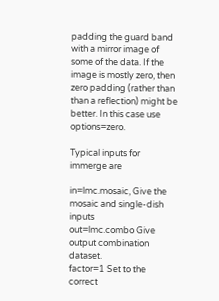padding the guard band with a mirror image of some of the data. If the image is mostly zero, then zero padding (rather than than a reflection) might be better. In this case use options=zero.

Typical inputs for immerge are

in=lmc.mosaic, Give the mosaic and single-dish inputs
out=lmc.combo Give output combination dataset.
factor=1 Set to the correct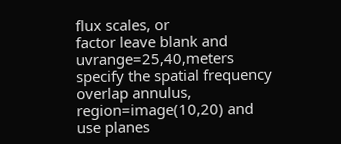flux scales, or
factor leave blank and
uvrange=25,40,meters specify the spatial frequency overlap annulus,
region=image(10,20) and use planes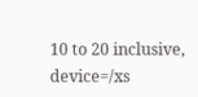10 to 20 inclusive,
device=/xs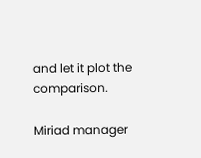and let it plot the comparison.

Miriad manager